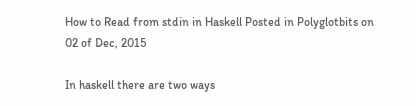How to Read from stdin in Haskell Posted in Polyglotbits on 02 of Dec, 2015

In haskell there are two ways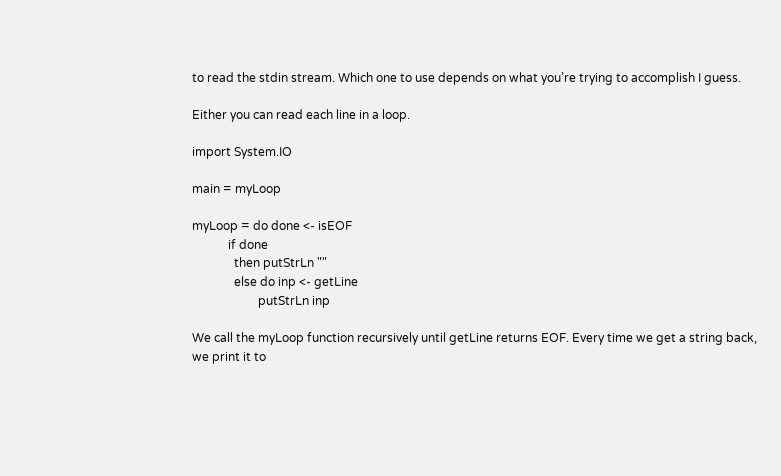to read the stdin stream. Which one to use depends on what you’re trying to accomplish I guess.

Either you can read each line in a loop.

import System.IO

main = myLoop

myLoop = do done <- isEOF
            if done
              then putStrLn ""
              else do inp <- getLine
                      putStrLn inp

We call the myLoop function recursively until getLine returns EOF. Every time we get a string back, we print it to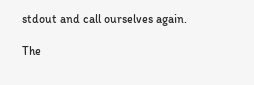stdout and call ourselves again.

The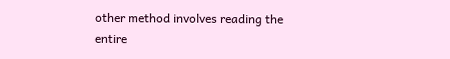other method involves reading the entire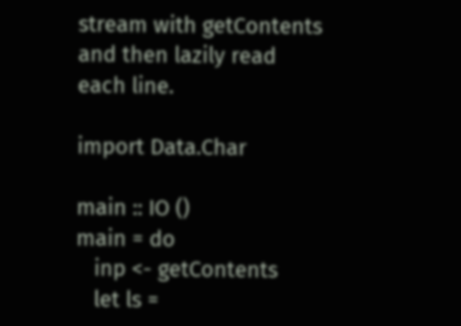stream with getContents and then lazily read each line.

import Data.Char

main :: IO ()
main = do
   inp <- getContents
   let ls =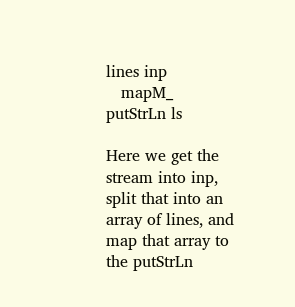lines inp
   mapM_ putStrLn ls

Here we get the stream into inp, split that into an array of lines, and map that array to the putStrLn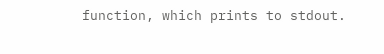function, which prints to stdout.